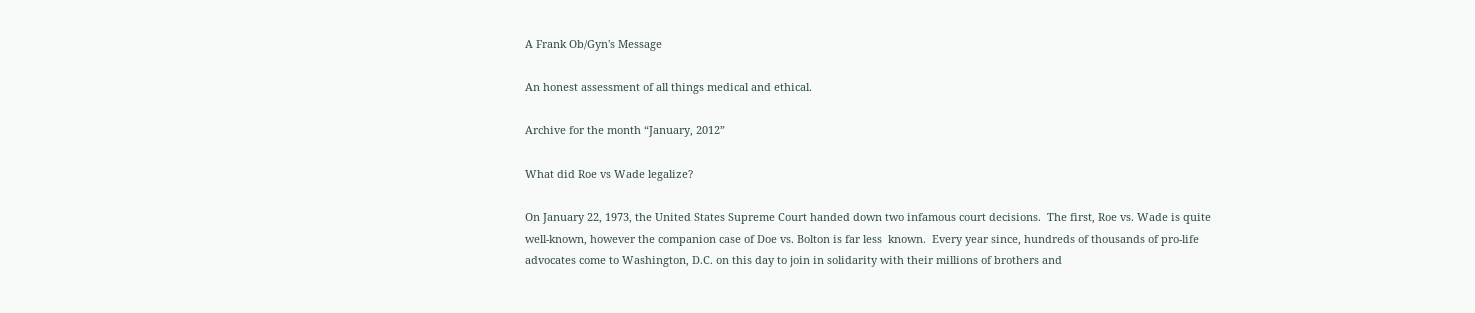A Frank Ob/Gyn's Message

An honest assessment of all things medical and ethical.

Archive for the month “January, 2012”

What did Roe vs Wade legalize?

On January 22, 1973, the United States Supreme Court handed down two infamous court decisions.  The first, Roe vs. Wade is quite well-known, however the companion case of Doe vs. Bolton is far less  known.  Every year since, hundreds of thousands of pro-life advocates come to Washington, D.C. on this day to join in solidarity with their millions of brothers and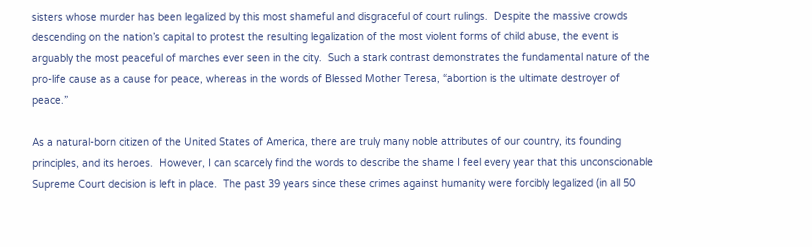sisters whose murder has been legalized by this most shameful and disgraceful of court rulings.  Despite the massive crowds descending on the nation’s capital to protest the resulting legalization of the most violent forms of child abuse, the event is arguably the most peaceful of marches ever seen in the city.  Such a stark contrast demonstrates the fundamental nature of the pro-life cause as a cause for peace, whereas in the words of Blessed Mother Teresa, “abortion is the ultimate destroyer of peace.”

As a natural-born citizen of the United States of America, there are truly many noble attributes of our country, its founding principles, and its heroes.  However, I can scarcely find the words to describe the shame I feel every year that this unconscionable Supreme Court decision is left in place.  The past 39 years since these crimes against humanity were forcibly legalized (in all 50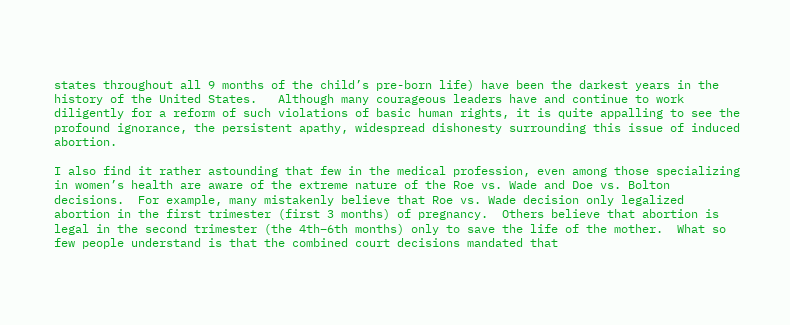states throughout all 9 months of the child’s pre-born life) have been the darkest years in the history of the United States.   Although many courageous leaders have and continue to work diligently for a reform of such violations of basic human rights, it is quite appalling to see the profound ignorance, the persistent apathy, widespread dishonesty surrounding this issue of induced abortion.

I also find it rather astounding that few in the medical profession, even among those specializing in women’s health are aware of the extreme nature of the Roe vs. Wade and Doe vs. Bolton decisions.  For example, many mistakenly believe that Roe vs. Wade decision only legalized abortion in the first trimester (first 3 months) of pregnancy.  Others believe that abortion is legal in the second trimester (the 4th–6th months) only to save the life of the mother.  What so few people understand is that the combined court decisions mandated that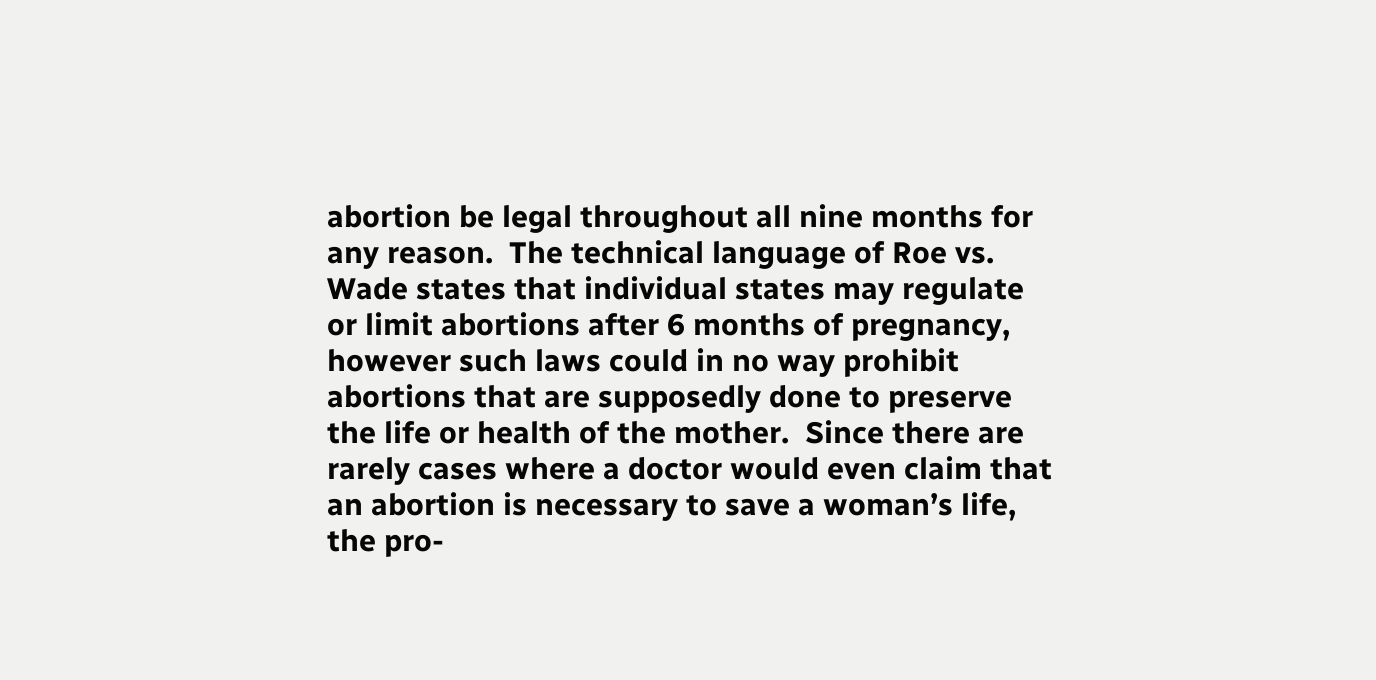abortion be legal throughout all nine months for any reason.  The technical language of Roe vs. Wade states that individual states may regulate or limit abortions after 6 months of pregnancy, however such laws could in no way prohibit abortions that are supposedly done to preserve the life or health of the mother.  Since there are rarely cases where a doctor would even claim that an abortion is necessary to save a woman’s life, the pro-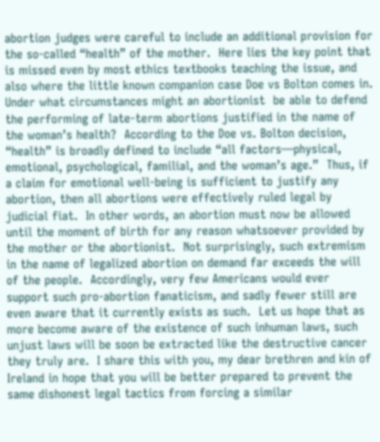abortion judges were careful to include an additional provision for the so-called “health” of the mother.  Here lies the key point that is missed even by most ethics textbooks teaching the issue, and also where the little known companion case Doe vs Bolton comes in.  Under what circumstances might an abortionist  be able to defend the performing of late-term abortions justified in the name of the woman’s health?  According to the Doe vs. Bolton decision, “health” is broadly defined to include “all factors—physical, emotional, psychological, familial, and the woman’s age.”  Thus, if a claim for emotional well-being is sufficient to justify any abortion, then all abortions were effectively ruled legal by judicial fiat.  In other words, an abortion must now be allowed until the moment of birth for any reason whatsoever provided by the mother or the abortionist.  Not surprisingly, such extremism in the name of legalized abortion on demand far exceeds the will of the people.  Accordingly, very few Americans would ever support such pro-abortion fanaticism, and sadly fewer still are even aware that it currently exists as such.  Let us hope that as more become aware of the existence of such inhuman laws, such unjust laws will be soon be extracted like the destructive cancer they truly are.  I share this with you, my dear brethren and kin of Ireland in hope that you will be better prepared to prevent the same dishonest legal tactics from forcing a similar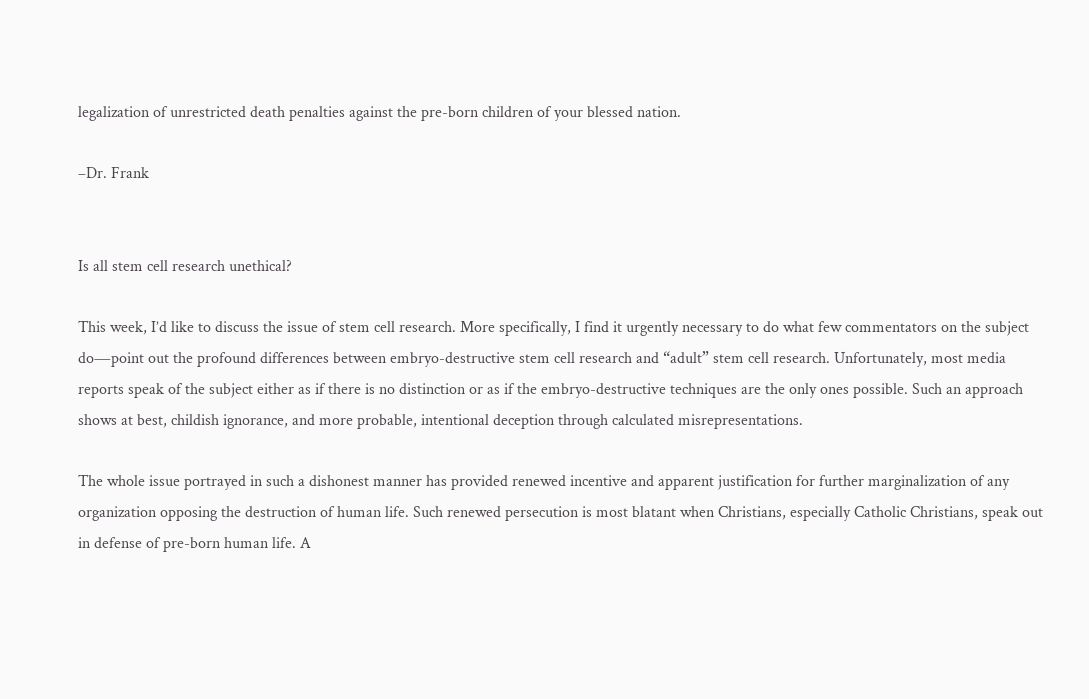legalization of unrestricted death penalties against the pre-born children of your blessed nation.

–Dr. Frank


Is all stem cell research unethical?

This week, I’d like to discuss the issue of stem cell research. More specifically, I find it urgently necessary to do what few commentators on the subject do―point out the profound differences between embryo-destructive stem cell research and “adult” stem cell research. Unfortunately, most media reports speak of the subject either as if there is no distinction or as if the embryo-destructive techniques are the only ones possible. Such an approach shows at best, childish ignorance, and more probable, intentional deception through calculated misrepresentations.

The whole issue portrayed in such a dishonest manner has provided renewed incentive and apparent justification for further marginalization of any organization opposing the destruction of human life. Such renewed persecution is most blatant when Christians, especially Catholic Christians, speak out in defense of pre-born human life. A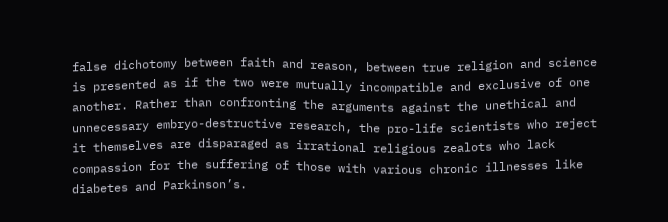false dichotomy between faith and reason, between true religion and science is presented as if the two were mutually incompatible and exclusive of one another. Rather than confronting the arguments against the unethical and unnecessary embryo-destructive research, the pro-life scientists who reject it themselves are disparaged as irrational religious zealots who lack compassion for the suffering of those with various chronic illnesses like diabetes and Parkinson’s.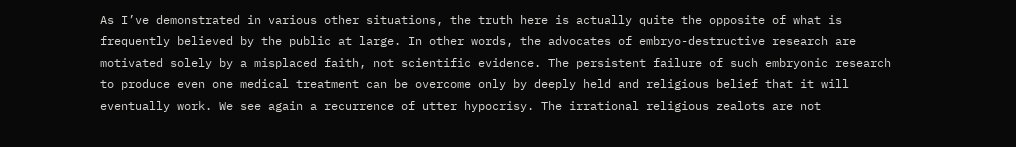As I’ve demonstrated in various other situations, the truth here is actually quite the opposite of what is frequently believed by the public at large. In other words, the advocates of embryo-destructive research are motivated solely by a misplaced faith, not scientific evidence. The persistent failure of such embryonic research to produce even one medical treatment can be overcome only by deeply held and religious belief that it will eventually work. We see again a recurrence of utter hypocrisy. The irrational religious zealots are not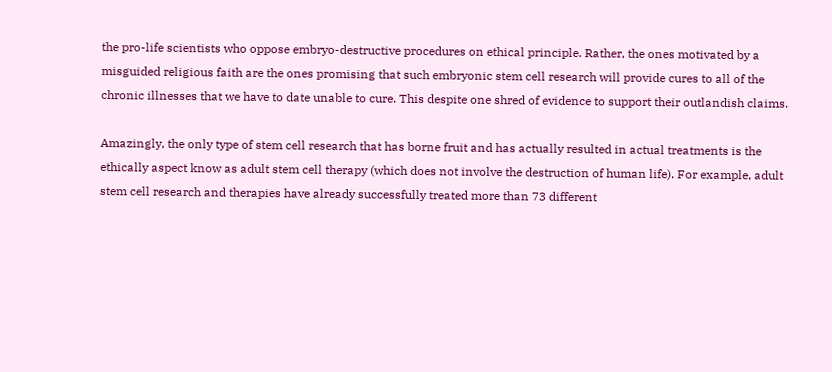the pro-life scientists who oppose embryo-destructive procedures on ethical principle. Rather, the ones motivated by a misguided religious faith are the ones promising that such embryonic stem cell research will provide cures to all of the chronic illnesses that we have to date unable to cure. This despite one shred of evidence to support their outlandish claims.

Amazingly, the only type of stem cell research that has borne fruit and has actually resulted in actual treatments is the ethically aspect know as adult stem cell therapy (which does not involve the destruction of human life). For example, adult stem cell research and therapies have already successfully treated more than 73 different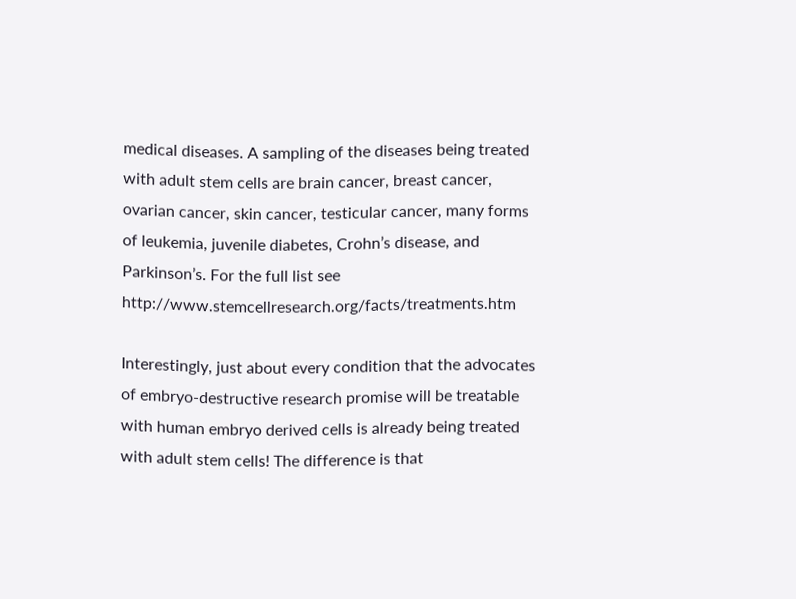medical diseases. A sampling of the diseases being treated with adult stem cells are brain cancer, breast cancer, ovarian cancer, skin cancer, testicular cancer, many forms of leukemia, juvenile diabetes, Crohn’s disease, and Parkinson’s. For the full list see http://www.stemcellresearch.org/facts/treatments.htm

Interestingly, just about every condition that the advocates of embryo-destructive research promise will be treatable with human embryo derived cells is already being treated with adult stem cells! The difference is that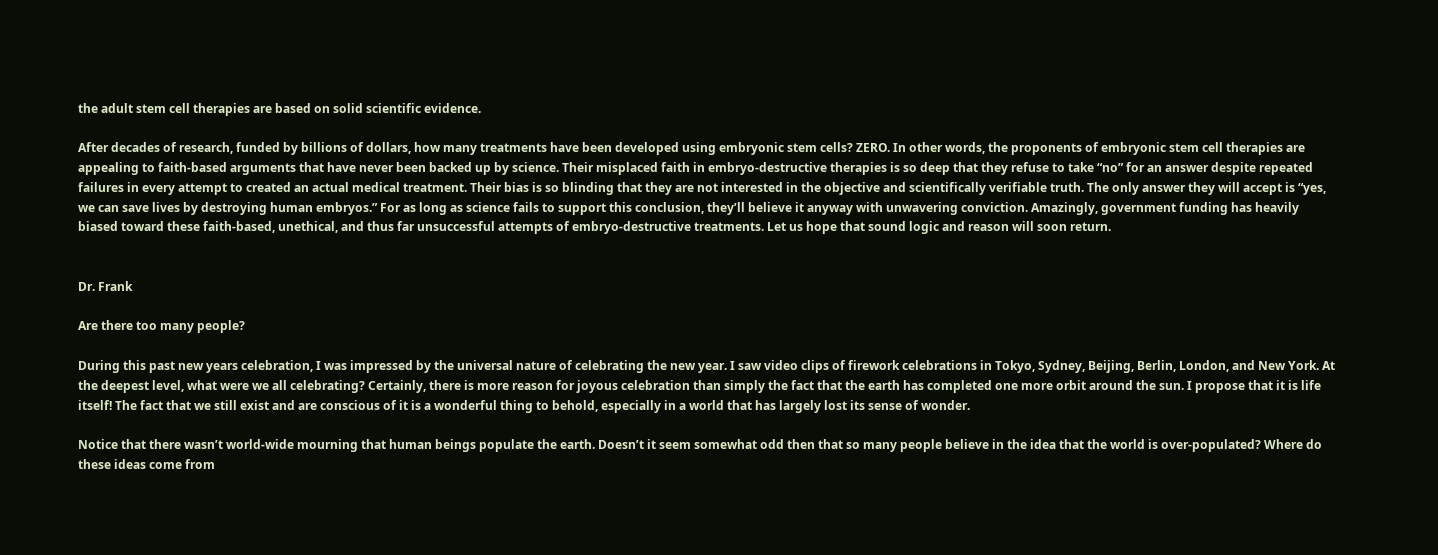the adult stem cell therapies are based on solid scientific evidence.

After decades of research, funded by billions of dollars, how many treatments have been developed using embryonic stem cells? ZERO. In other words, the proponents of embryonic stem cell therapies are appealing to faith-based arguments that have never been backed up by science. Their misplaced faith in embryo-destructive therapies is so deep that they refuse to take “no” for an answer despite repeated failures in every attempt to created an actual medical treatment. Their bias is so blinding that they are not interested in the objective and scientifically verifiable truth. The only answer they will accept is “yes, we can save lives by destroying human embryos.” For as long as science fails to support this conclusion, they’ll believe it anyway with unwavering conviction. Amazingly, government funding has heavily biased toward these faith-based, unethical, and thus far unsuccessful attempts of embryo-destructive treatments. Let us hope that sound logic and reason will soon return.


Dr. Frank

Are there too many people?

During this past new years celebration, I was impressed by the universal nature of celebrating the new year. I saw video clips of firework celebrations in Tokyo, Sydney, Beijing, Berlin, London, and New York. At the deepest level, what were we all celebrating? Certainly, there is more reason for joyous celebration than simply the fact that the earth has completed one more orbit around the sun. I propose that it is life itself! The fact that we still exist and are conscious of it is a wonderful thing to behold, especially in a world that has largely lost its sense of wonder.

Notice that there wasn’t world-wide mourning that human beings populate the earth. Doesn’t it seem somewhat odd then that so many people believe in the idea that the world is over-populated? Where do these ideas come from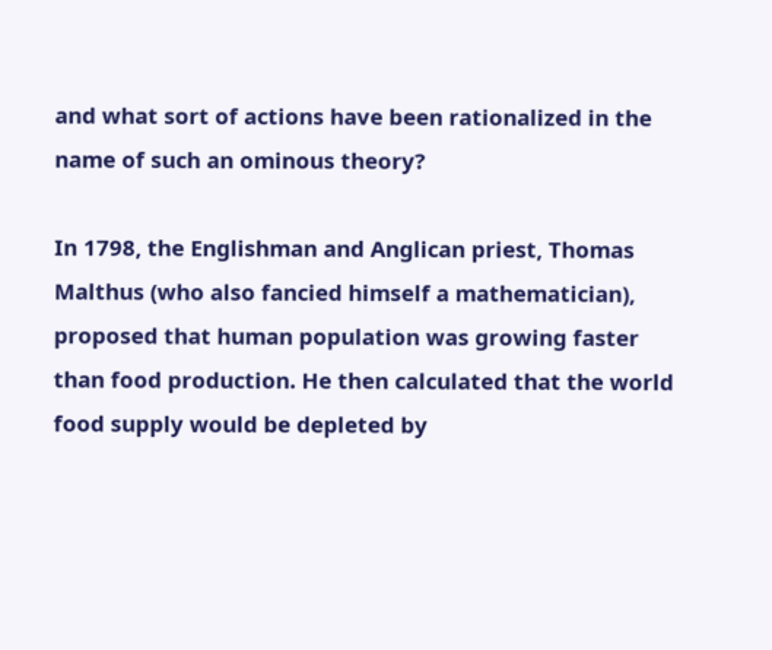and what sort of actions have been rationalized in the name of such an ominous theory?

In 1798, the Englishman and Anglican priest, Thomas Malthus (who also fancied himself a mathematician), proposed that human population was growing faster than food production. He then calculated that the world food supply would be depleted by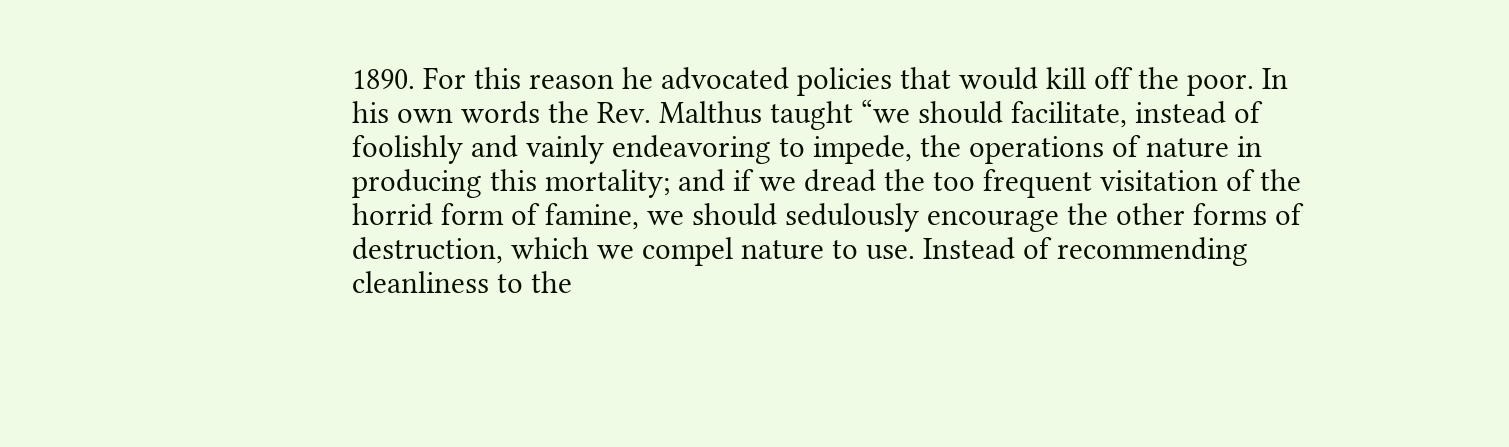1890. For this reason he advocated policies that would kill off the poor. In his own words the Rev. Malthus taught “we should facilitate, instead of foolishly and vainly endeavoring to impede, the operations of nature in producing this mortality; and if we dread the too frequent visitation of the horrid form of famine, we should sedulously encourage the other forms of destruction, which we compel nature to use. Instead of recommending cleanliness to the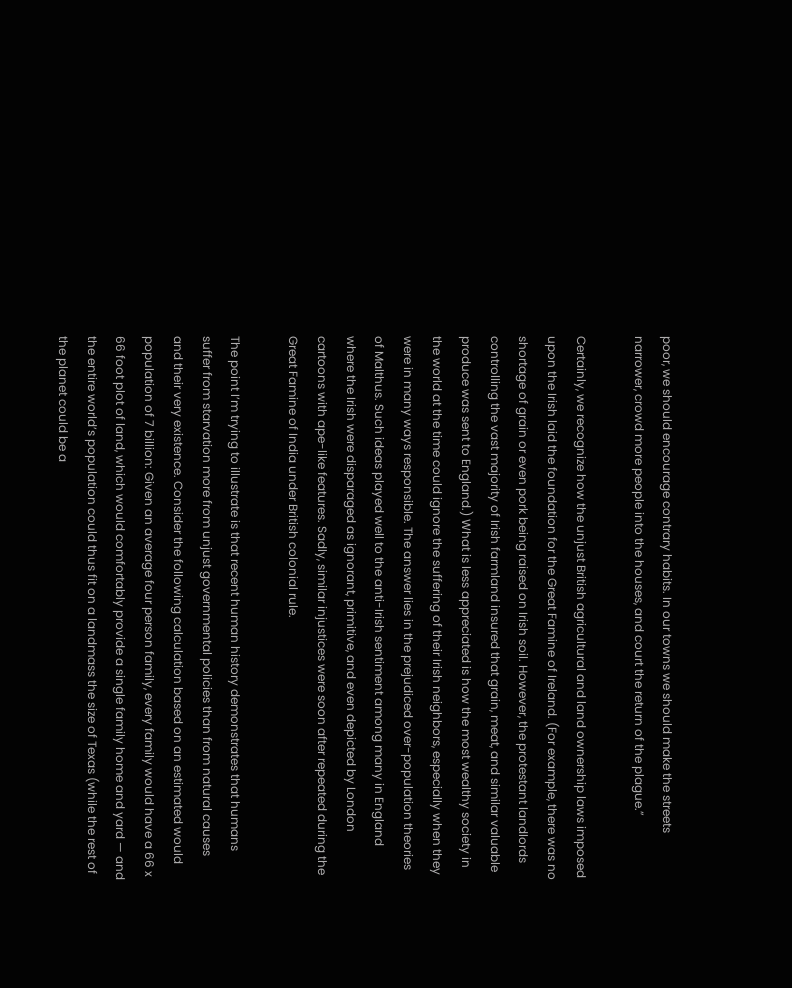poor, we should encourage contrary habits. In our towns we should make the streets narrower, crowd more people into the houses, and court the return of the plague.”

Certainly, we recognize how the unjust British agricultural and land ownership laws imposed upon the Irish laid the foundation for the Great Famine of Ireland. (For example, there was no shortage of grain or even pork being raised on Irish soil. However, the protestant landlords controlling the vast majority of Irish farmland insured that grain, meat, and similar valuable produce was sent to England.) What is less appreciated is how the most wealthy society in the world at the time could ignore the suffering of their Irish neighbors, especially when they were in many ways responsible. The answer lies in the prejudiced over-population theories of Malthus. Such ideas played well to the anti-Irish sentiment among many in England where the Irish were disparaged as ignorant, primitive, and even depicted by London cartoons with ape-like features. Sadly, similar injustices were soon after repeated during the Great Famine of India under British colonial rule.

The point I’m trying to illustrate is that recent human history demonstrates that humans suffer from starvation more from unjust governmental policies than from natural causes and their very existence. Consider the following calculation based on an estimated would population of 7 billion: Given an average four person family, every family would have a 66 x 66 foot plot of land, which would comfortably provide a single family home and yard — and the entire world’s population could thus fit on a landmass the size of Texas (while the rest of the planet could be a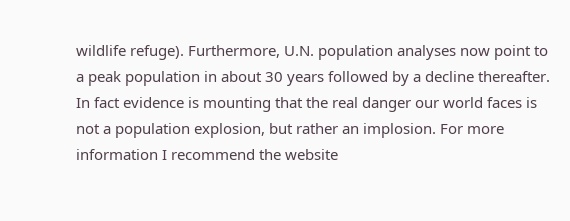wildlife refuge). Furthermore, U.N. population analyses now point to a peak population in about 30 years followed by a decline thereafter. In fact evidence is mounting that the real danger our world faces is not a population explosion, but rather an implosion. For more information I recommend the website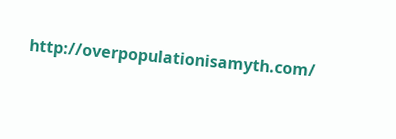http://overpopulationisamyth.com/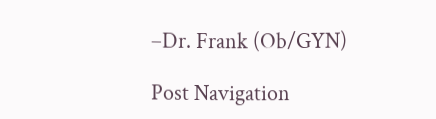–Dr. Frank (Ob/GYN)

Post Navigation